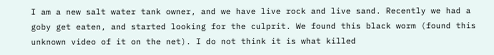I am a new salt water tank owner, and we have live rock and live sand. Recently we had a goby get eaten, and started looking for the culprit. We found this black worm (found this unknown video of it on the net). I do not think it is what killed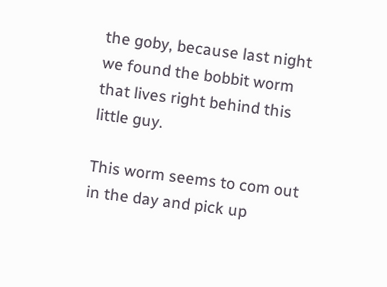the goby, because last night we found the bobbit worm that lives right behind this little guy.

This worm seems to com out in the day and pick up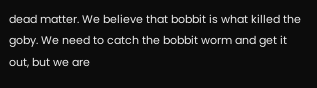dead matter. We believe that bobbit is what killed the goby. We need to catch the bobbit worm and get it out, but we are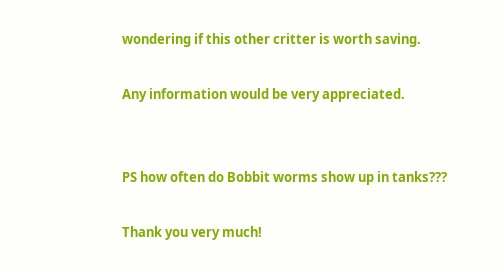wondering if this other critter is worth saving.

Any information would be very appreciated.


PS how often do Bobbit worms show up in tanks???

Thank you very much!